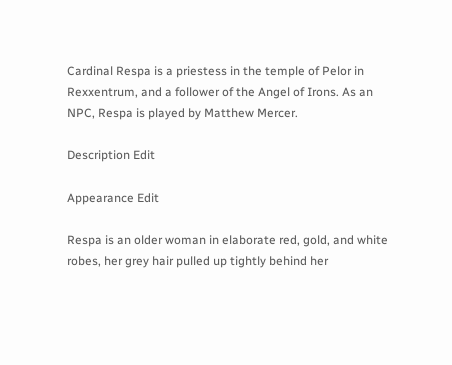Cardinal Respa is a priestess in the temple of Pelor in Rexxentrum, and a follower of the Angel of Irons. As an NPC, Respa is played by Matthew Mercer.

Description Edit

Appearance Edit

Respa is an older woman in elaborate red, gold, and white robes, her grey hair pulled up tightly behind her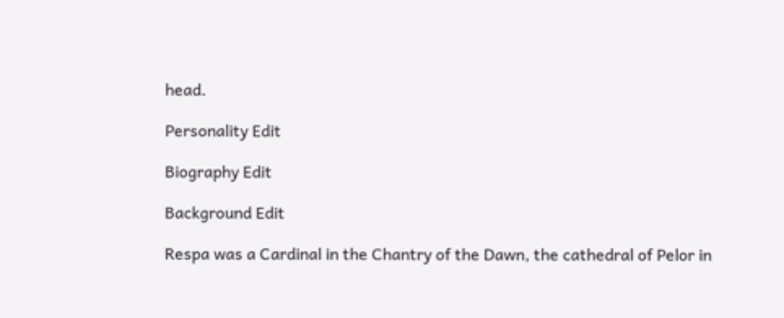head.

Personality Edit

Biography Edit

Background Edit

Respa was a Cardinal in the Chantry of the Dawn, the cathedral of Pelor in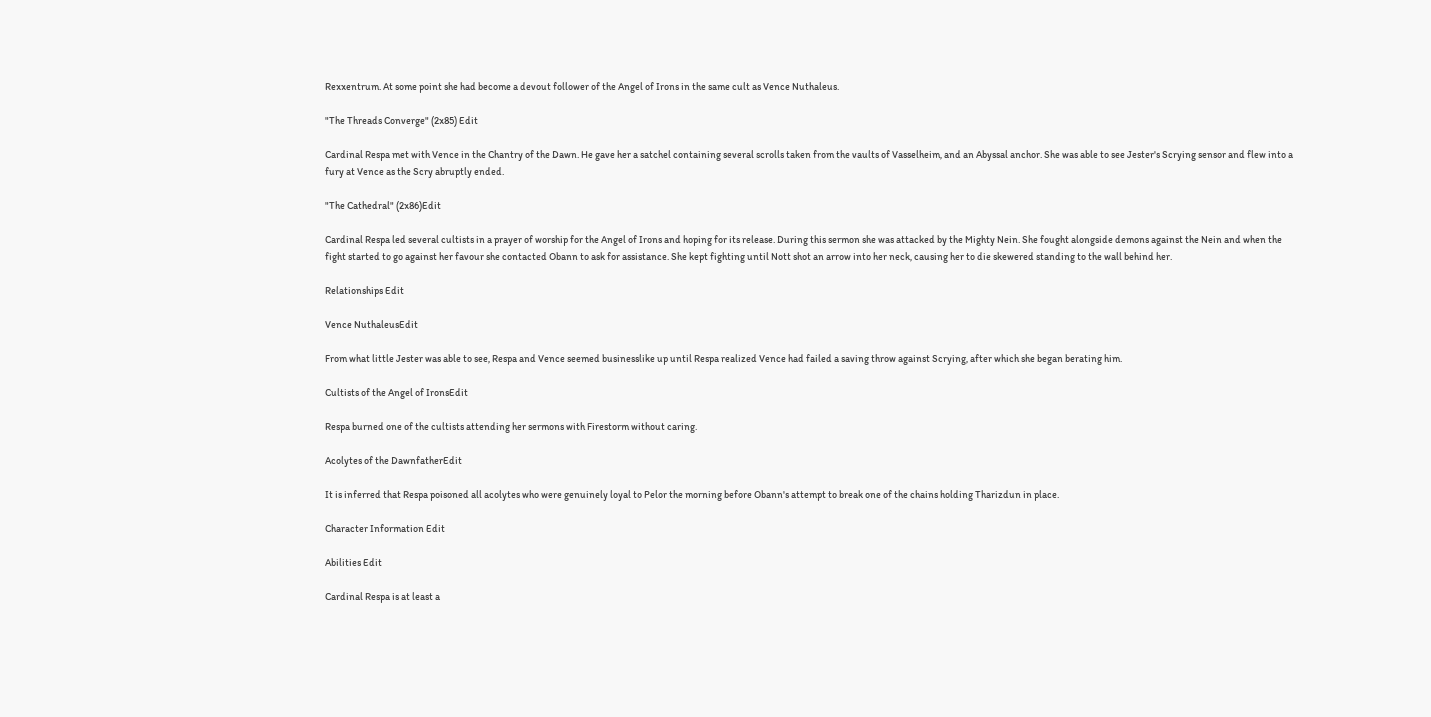Rexxentrum. At some point she had become a devout follower of the Angel of Irons in the same cult as Vence Nuthaleus.

"The Threads Converge" (2x85) Edit

Cardinal Respa met with Vence in the Chantry of the Dawn. He gave her a satchel containing several scrolls taken from the vaults of Vasselheim, and an Abyssal anchor. She was able to see Jester's Scrying sensor and flew into a fury at Vence as the Scry abruptly ended.

"The Cathedral" (2x86)Edit

Cardinal Respa led several cultists in a prayer of worship for the Angel of Irons and hoping for its release. During this sermon she was attacked by the Mighty Nein. She fought alongside demons against the Nein and when the fight started to go against her favour she contacted Obann to ask for assistance. She kept fighting until Nott shot an arrow into her neck, causing her to die skewered standing to the wall behind her.

Relationships Edit

Vence NuthaleusEdit

From what little Jester was able to see, Respa and Vence seemed businesslike up until Respa realized Vence had failed a saving throw against Scrying, after which she began berating him.

Cultists of the Angel of IronsEdit

Respa burned one of the cultists attending her sermons with Firestorm without caring.

Acolytes of the DawnfatherEdit

It is inferred that Respa poisoned all acolytes who were genuinely loyal to Pelor the morning before Obann's attempt to break one of the chains holding Tharizdun in place.

Character Information Edit

Abilities Edit

Cardinal Respa is at least a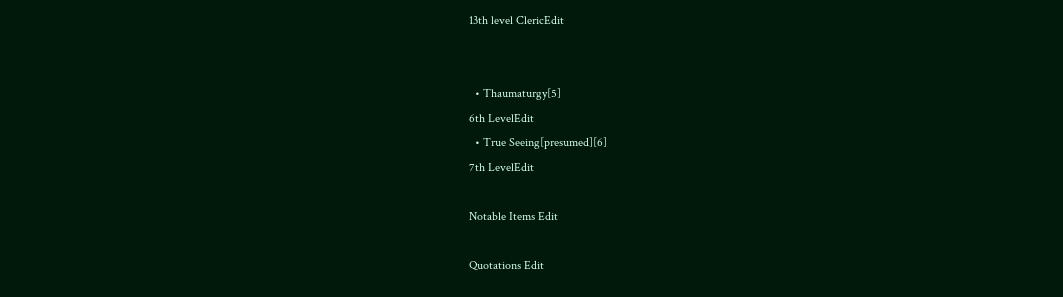13th level ClericEdit


  • Thaumaturgy[5]
6th LevelEdit
  • True Seeing[presumed][6]
7th LevelEdit

Notable Items Edit

Quotations Edit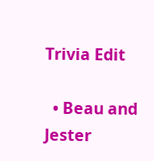Trivia Edit

  • Beau and Jester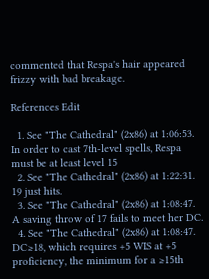commented that Respa's hair appeared frizzy with bad breakage.

References Edit

  1. See "The Cathedral" (2x86) at 1:06:53.  In order to cast 7th-level spells, Respa must be at least level 15
  2. See "The Cathedral" (2x86) at 1:22:31.  19 just hits.
  3. See "The Cathedral" (2x86) at 1:08:47.  A saving throw of 17 fails to meet her DC.
  4. See "The Cathedral" (2x86) at 1:08:47.  DC≥18, which requires +5 WIS at +5 proficiency, the minimum for a ≥15th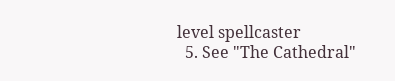level spellcaster
  5. See "The Cathedral"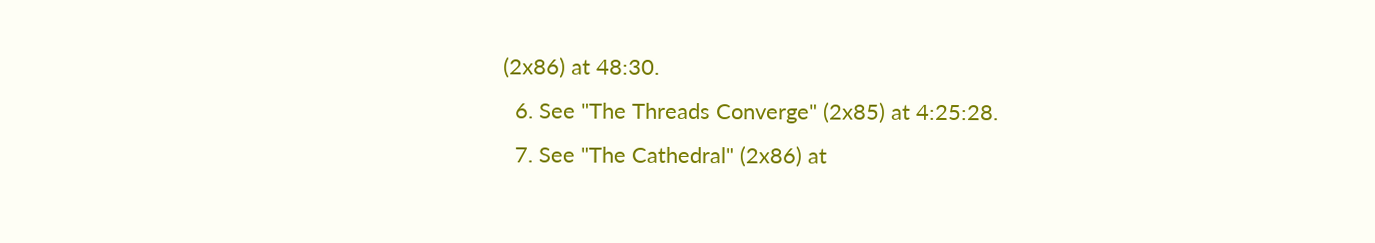(2x86) at 48:30.
  6. See "The Threads Converge" (2x85) at 4:25:28.
  7. See "The Cathedral" (2x86) at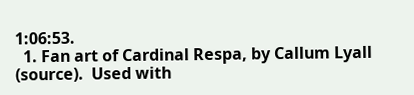1:06:53.
  1. Fan art of Cardinal Respa, by Callum Lyall (source).  Used with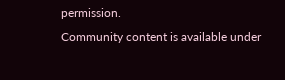permission.
Community content is available under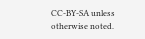CC-BY-SA unless otherwise noted.